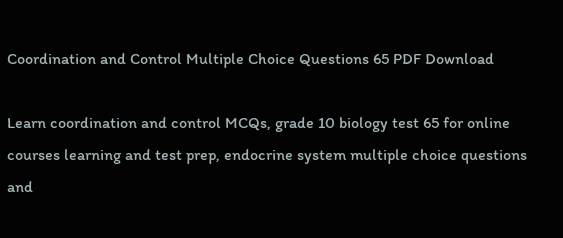Coordination and Control Multiple Choice Questions 65 PDF Download

Learn coordination and control MCQs, grade 10 biology test 65 for online courses learning and test prep, endocrine system multiple choice questions and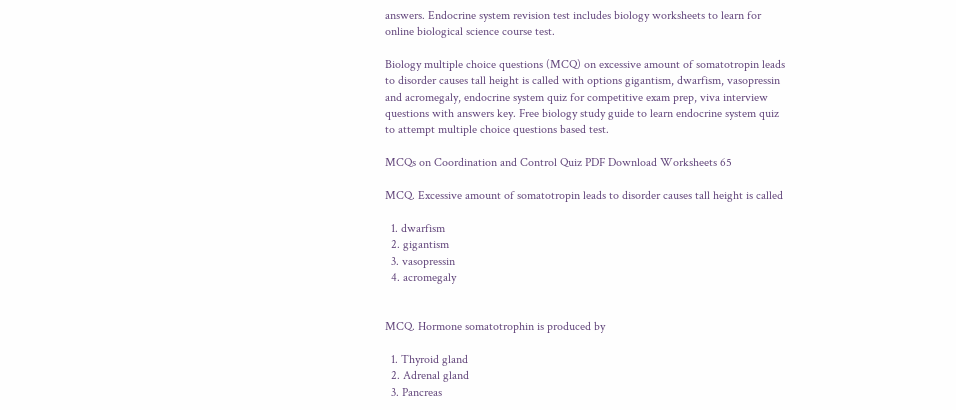answers. Endocrine system revision test includes biology worksheets to learn for online biological science course test.

Biology multiple choice questions (MCQ) on excessive amount of somatotropin leads to disorder causes tall height is called with options gigantism, dwarfism, vasopressin and acromegaly, endocrine system quiz for competitive exam prep, viva interview questions with answers key. Free biology study guide to learn endocrine system quiz to attempt multiple choice questions based test.

MCQs on Coordination and Control Quiz PDF Download Worksheets 65

MCQ. Excessive amount of somatotropin leads to disorder causes tall height is called

  1. dwarfism
  2. gigantism
  3. vasopressin
  4. acromegaly


MCQ. Hormone somatotrophin is produced by

  1. Thyroid gland
  2. Adrenal gland
  3. Pancreas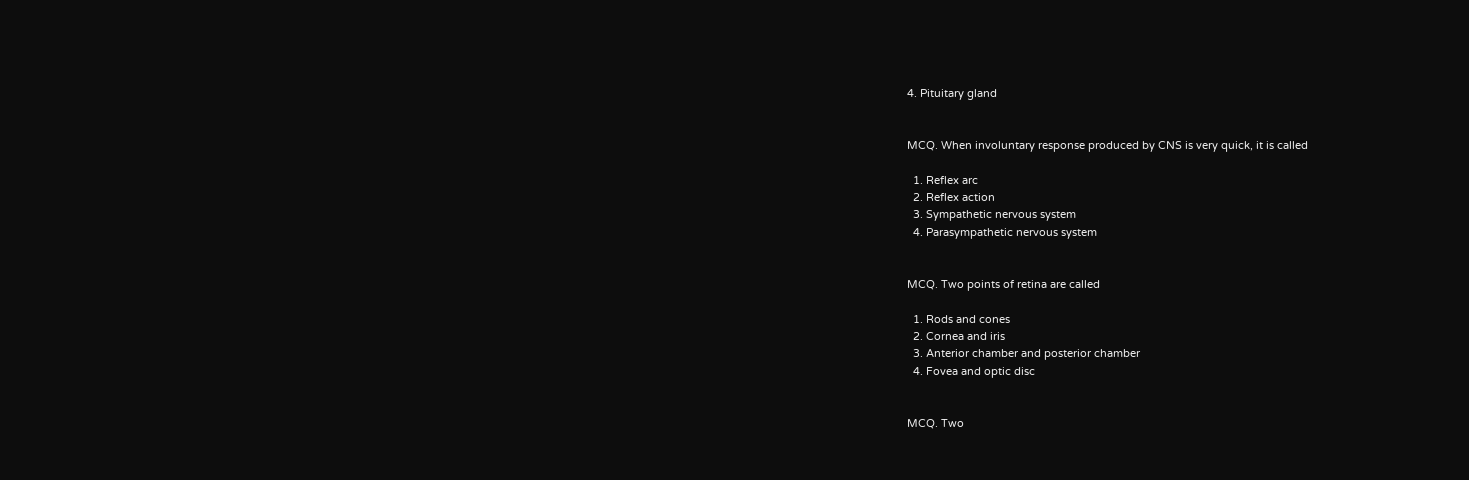4. Pituitary gland


MCQ. When involuntary response produced by CNS is very quick, it is called

  1. Reflex arc
  2. Reflex action
  3. Sympathetic nervous system
  4. Parasympathetic nervous system


MCQ. Two points of retina are called

  1. Rods and cones
  2. Cornea and iris
  3. Anterior chamber and posterior chamber
  4. Fovea and optic disc


MCQ. Two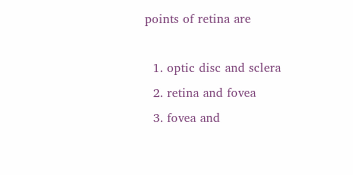points of retina are

  1. optic disc and sclera
  2. retina and fovea
  3. fovea and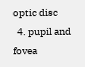optic disc
  4. pupil and fovea